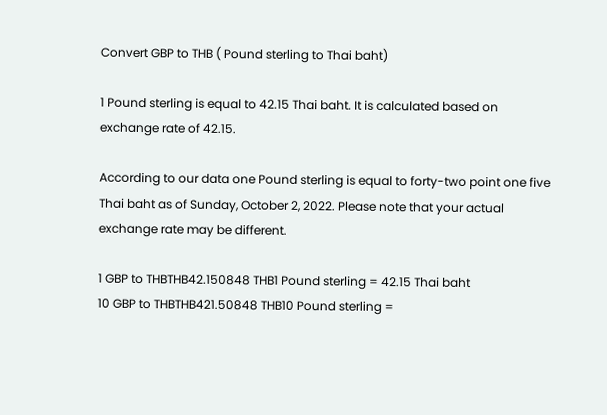Convert GBP to THB ( Pound sterling to Thai baht)

1 Pound sterling is equal to 42.15 Thai baht. It is calculated based on exchange rate of 42.15.

According to our data one Pound sterling is equal to forty-two point one five Thai baht as of Sunday, October 2, 2022. Please note that your actual exchange rate may be different.

1 GBP to THBTHB42.150848 THB1 Pound sterling = 42.15 Thai baht
10 GBP to THBTHB421.50848 THB10 Pound sterling =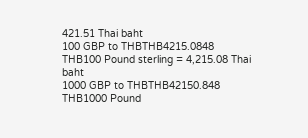421.51 Thai baht
100 GBP to THBTHB4215.0848 THB100 Pound sterling = 4,215.08 Thai baht
1000 GBP to THBTHB42150.848 THB1000 Pound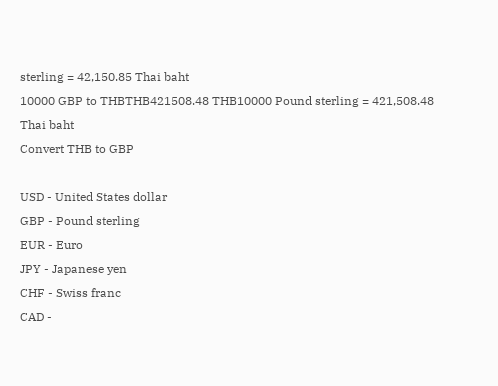sterling = 42,150.85 Thai baht
10000 GBP to THBTHB421508.48 THB10000 Pound sterling = 421,508.48 Thai baht
Convert THB to GBP

USD - United States dollar
GBP - Pound sterling
EUR - Euro
JPY - Japanese yen
CHF - Swiss franc
CAD -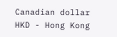Canadian dollar
HKD - Hong Kong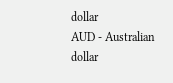dollar
AUD - Australian dollar